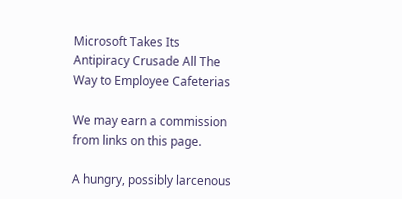Microsoft Takes Its Antipiracy Crusade All The Way to Employee Cafeterias

We may earn a commission from links on this page.

A hungry, possibly larcenous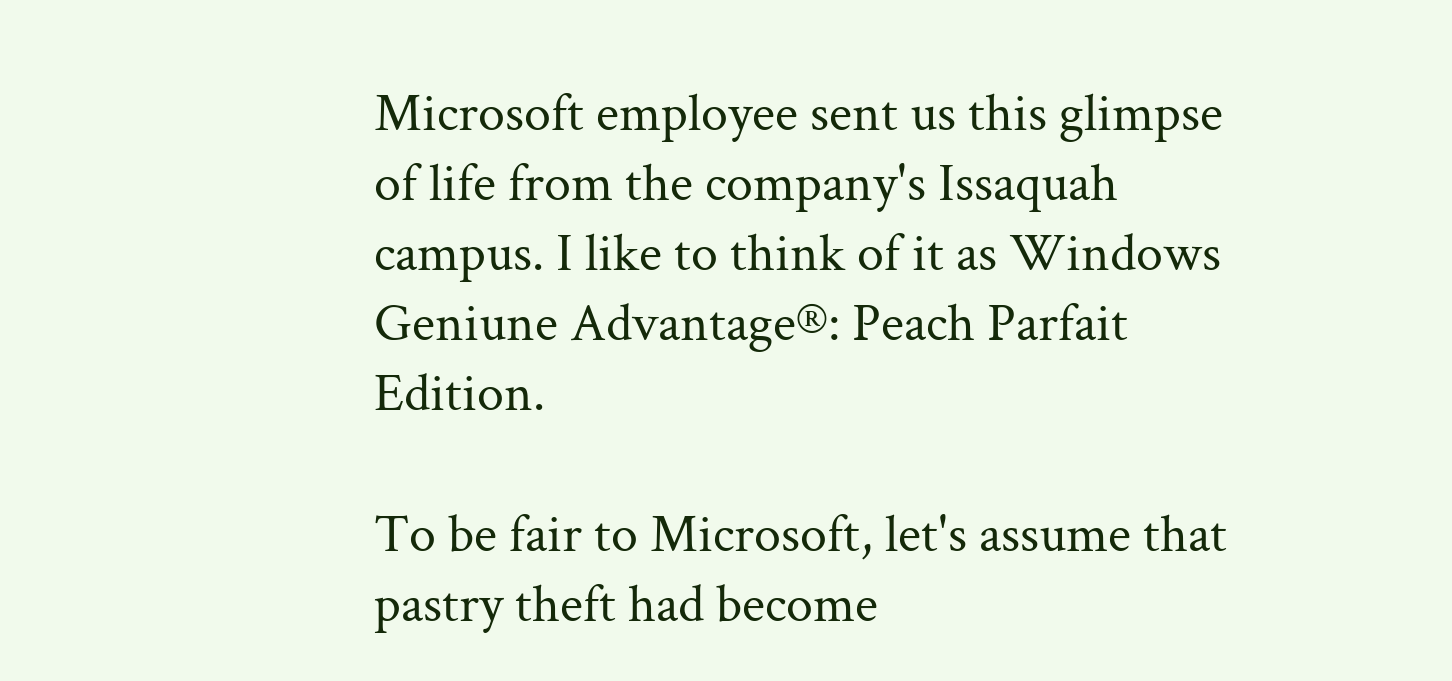Microsoft employee sent us this glimpse of life from the company's Issaquah campus. I like to think of it as Windows Geniune Advantage®: Peach Parfait Edition.

To be fair to Microsoft, let's assume that pastry theft had become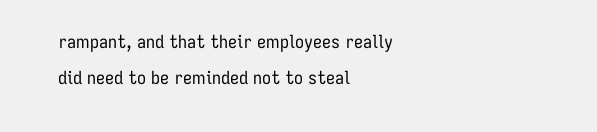rampant, and that their employees really did need to be reminded not to steal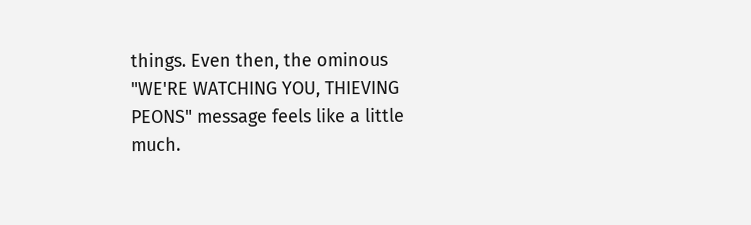things. Even then, the ominous "WE'RE WATCHING YOU, THIEVING PEONS" message feels like a little much.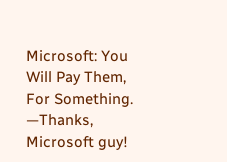Microsoft: You Will Pay Them, For Something. —Thanks, Microsoft guy!